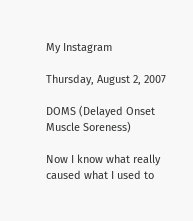My Instagram

Thursday, August 2, 2007

DOMS (Delayed Onset Muscle Soreness)

Now I know what really caused what I used to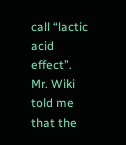call “lactic acid effect”. Mr. Wiki told me that the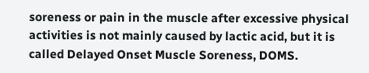soreness or pain in the muscle after excessive physical activities is not mainly caused by lactic acid, but it is called Delayed Onset Muscle Soreness, DOMS.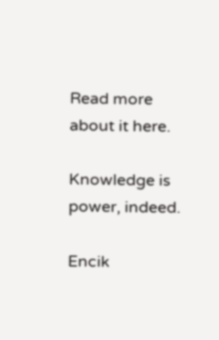Read more about it here.

Knowledge is power, indeed.

Encik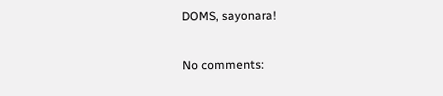DOMS, sayonara!

No comments: